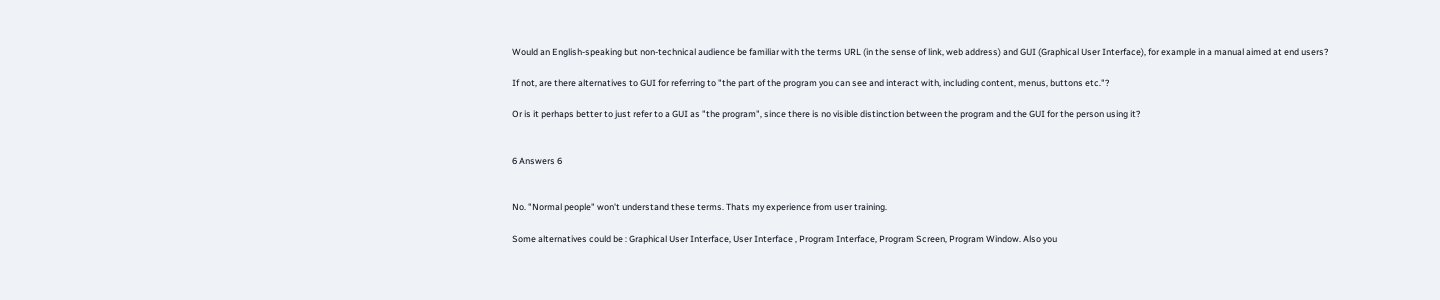Would an English-speaking but non-technical audience be familiar with the terms URL (in the sense of link, web address) and GUI (Graphical User Interface), for example in a manual aimed at end users?

If not, are there alternatives to GUI for referring to "the part of the program you can see and interact with, including content, menus, buttons etc."?

Or is it perhaps better to just refer to a GUI as "the program", since there is no visible distinction between the program and the GUI for the person using it?


6 Answers 6


No. "Normal people" won't understand these terms. Thats my experience from user training.

Some alternatives could be : Graphical User Interface, User Interface , Program Interface, Program Screen, Program Window. Also you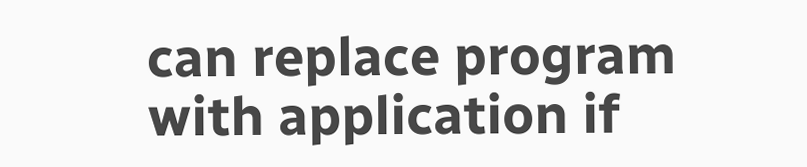can replace program with application if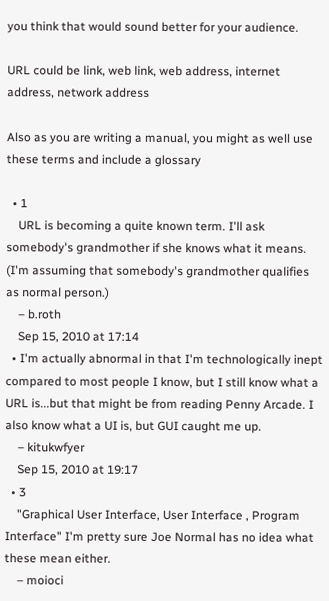you think that would sound better for your audience.

URL could be link, web link, web address, internet address, network address

Also as you are writing a manual, you might as well use these terms and include a glossary

  • 1
    URL is becoming a quite known term. I'll ask somebody's grandmother if she knows what it means. (I'm assuming that somebody's grandmother qualifies as normal person.)
    – b.roth
    Sep 15, 2010 at 17:14
  • I'm actually abnormal in that I'm technologically inept compared to most people I know, but I still know what a URL is...but that might be from reading Penny Arcade. I also know what a UI is, but GUI caught me up.
    – kitukwfyer
    Sep 15, 2010 at 19:17
  • 3
    "Graphical User Interface, User Interface , Program Interface" I'm pretty sure Joe Normal has no idea what these mean either.
    – moioci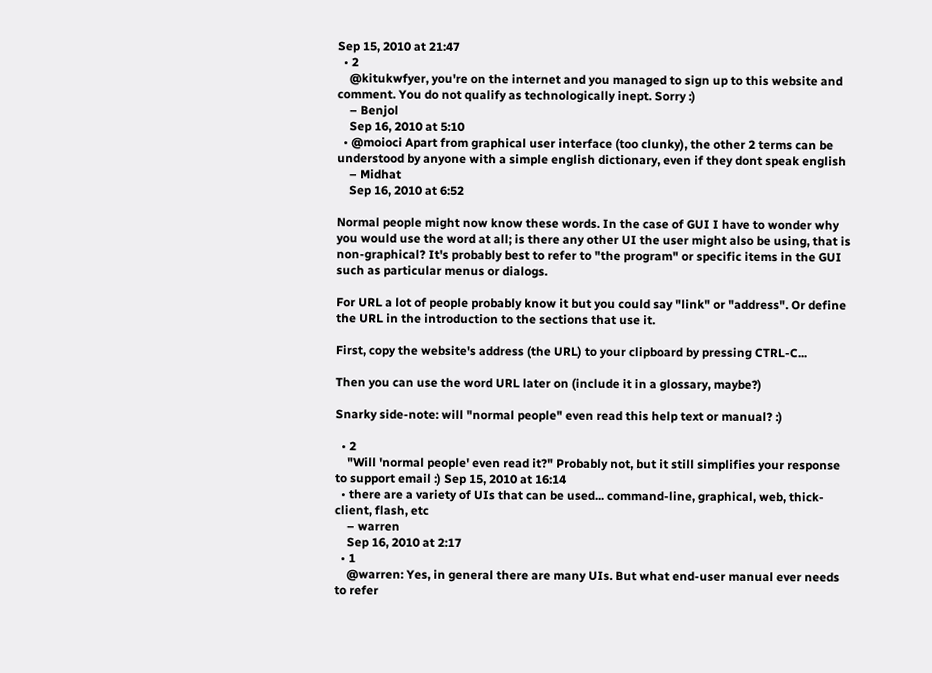Sep 15, 2010 at 21:47
  • 2
    @kitukwfyer, you're on the internet and you managed to sign up to this website and comment. You do not qualify as technologically inept. Sorry :)
    – Benjol
    Sep 16, 2010 at 5:10
  • @moioci Apart from graphical user interface (too clunky), the other 2 terms can be understood by anyone with a simple english dictionary, even if they dont speak english
    – Midhat
    Sep 16, 2010 at 6:52

Normal people might now know these words. In the case of GUI I have to wonder why you would use the word at all; is there any other UI the user might also be using, that is non-graphical? It's probably best to refer to "the program" or specific items in the GUI such as particular menus or dialogs.

For URL a lot of people probably know it but you could say "link" or "address". Or define the URL in the introduction to the sections that use it.

First, copy the website's address (the URL) to your clipboard by pressing CTRL-C...

Then you can use the word URL later on (include it in a glossary, maybe?)

Snarky side-note: will "normal people" even read this help text or manual? :)

  • 2
    "Will 'normal people' even read it?" Probably not, but it still simplifies your response to support email :) Sep 15, 2010 at 16:14
  • there are a variety of UIs that can be used... command-line, graphical, web, thick-client, flash, etc
    – warren
    Sep 16, 2010 at 2:17
  • 1
    @warren: Yes, in general there are many UIs. But what end-user manual ever needs to refer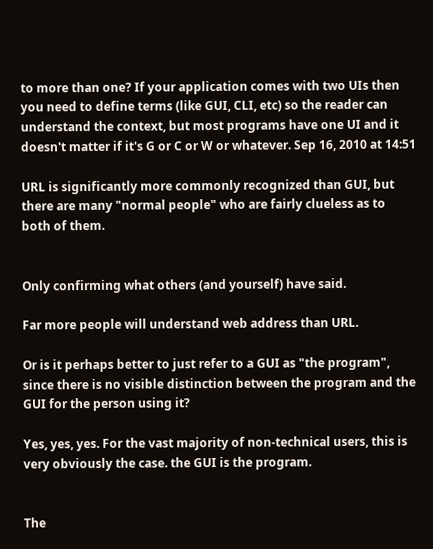to more than one? If your application comes with two UIs then you need to define terms (like GUI, CLI, etc) so the reader can understand the context, but most programs have one UI and it doesn't matter if it's G or C or W or whatever. Sep 16, 2010 at 14:51

URL is significantly more commonly recognized than GUI, but there are many "normal people" who are fairly clueless as to both of them.


Only confirming what others (and yourself) have said.

Far more people will understand web address than URL.

Or is it perhaps better to just refer to a GUI as "the program", since there is no visible distinction between the program and the GUI for the person using it?

Yes, yes, yes. For the vast majority of non-technical users, this is very obviously the case. the GUI is the program.


The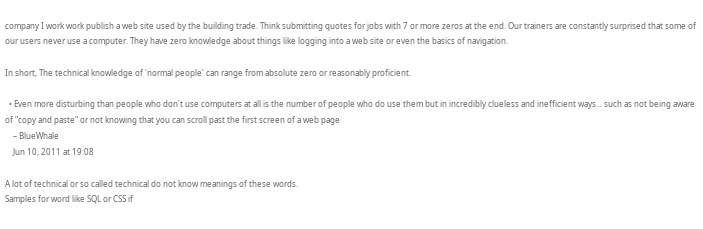company I work work publish a web site used by the building trade. Think submitting quotes for jobs with 7 or more zeros at the end. Our trainers are constantly surprised that some of our users never use a computer. They have zero knowledge about things like logging into a web site or even the basics of navigation.

In short, The technical knowledge of 'normal people' can range from absolute zero or reasonably proficient.

  • Even more disturbing than people who don't use computers at all is the number of people who do use them but in incredibly clueless and inefficient ways... such as not being aware of "copy and paste" or not knowing that you can scroll past the first screen of a web page
    – BlueWhale
    Jun 10, 2011 at 19:08

A lot of technical or so called technical do not know meanings of these words.
Samples for word like SQL or CSS if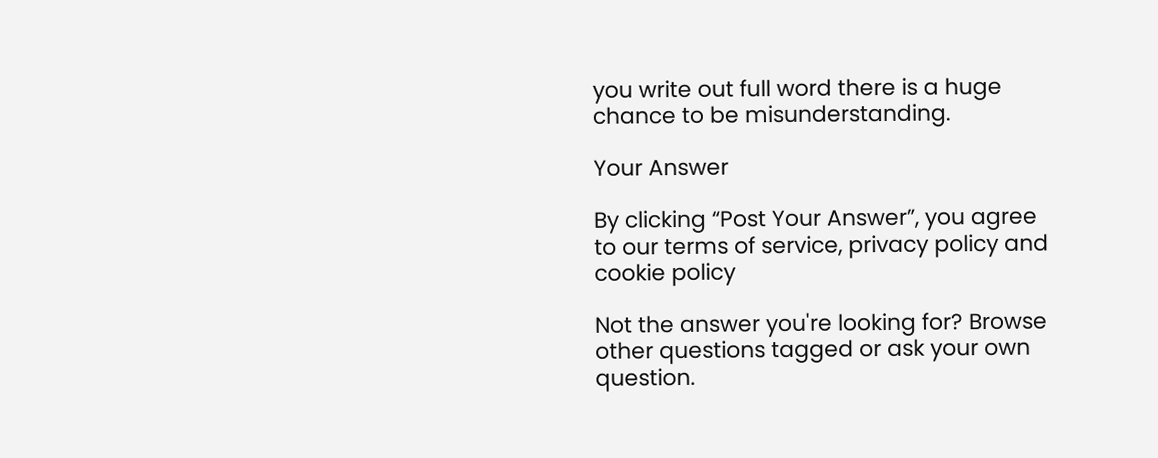you write out full word there is a huge chance to be misunderstanding.

Your Answer

By clicking “Post Your Answer”, you agree to our terms of service, privacy policy and cookie policy

Not the answer you're looking for? Browse other questions tagged or ask your own question.